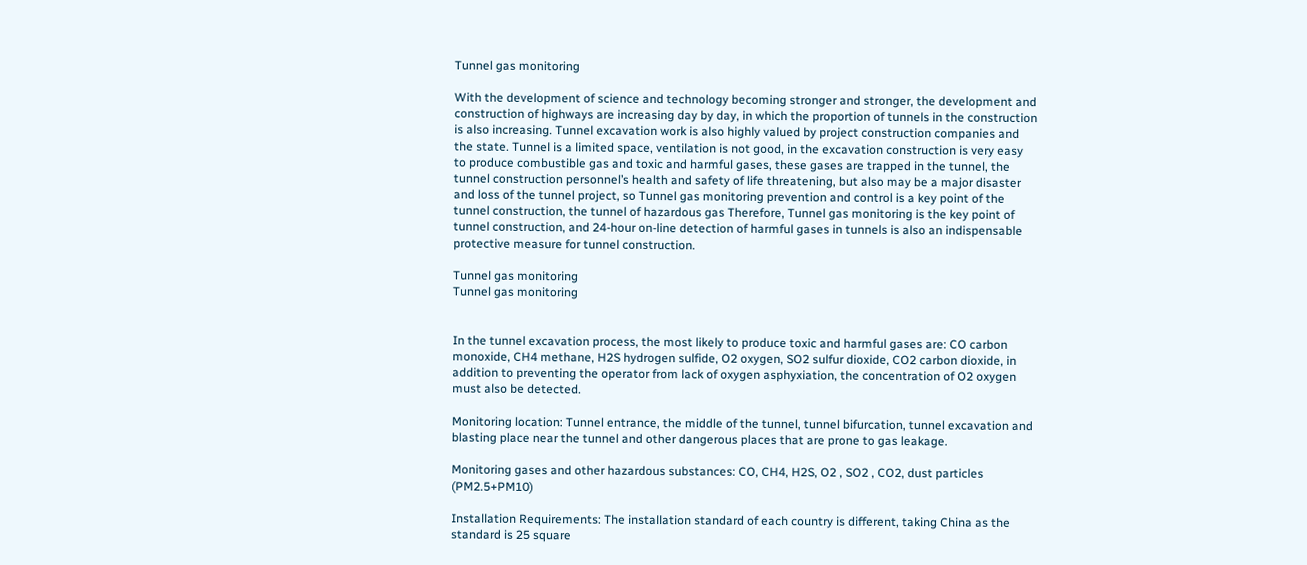Tunnel gas monitoring

With the development of science and technology becoming stronger and stronger, the development and construction of highways are increasing day by day, in which the proportion of tunnels in the construction is also increasing. Tunnel excavation work is also highly valued by project construction companies and the state. Tunnel is a limited space, ventilation is not good, in the excavation construction is very easy to produce combustible gas and toxic and harmful gases, these gases are trapped in the tunnel, the tunnel construction personnel’s health and safety of life threatening, but also may be a major disaster and loss of the tunnel project, so Tunnel gas monitoring prevention and control is a key point of the tunnel construction, the tunnel of hazardous gas Therefore, Tunnel gas monitoring is the key point of tunnel construction, and 24-hour on-line detection of harmful gases in tunnels is also an indispensable protective measure for tunnel construction.

Tunnel gas monitoring
Tunnel gas monitoring


In the tunnel excavation process, the most likely to produce toxic and harmful gases are: CO carbon monoxide, CH4 methane, H2S hydrogen sulfide, O2 oxygen, SO2 sulfur dioxide, CO2 carbon dioxide, in addition to preventing the operator from lack of oxygen asphyxiation, the concentration of O2 oxygen must also be detected.

Monitoring location: Tunnel entrance, the middle of the tunnel, tunnel bifurcation, tunnel excavation and blasting place near the tunnel and other dangerous places that are prone to gas leakage.

Monitoring gases and other hazardous substances: CO, CH4, H2S, O2 , SO2 , CO2, dust particles (PM2.5+PM10)

Installation Requirements: The installation standard of each country is different, taking China as the standard is 25 square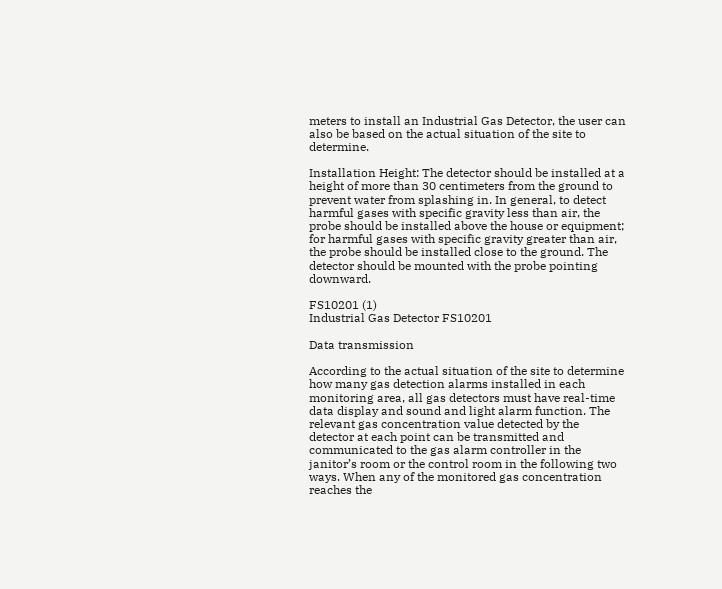meters to install an Industrial Gas Detector, the user can also be based on the actual situation of the site to determine.

Installation Height: The detector should be installed at a height of more than 30 centimeters from the ground to prevent water from splashing in. In general, to detect harmful gases with specific gravity less than air, the probe should be installed above the house or equipment; for harmful gases with specific gravity greater than air, the probe should be installed close to the ground. The detector should be mounted with the probe pointing downward.

FS10201 (1)
Industrial Gas Detector FS10201

Data transmission

According to the actual situation of the site to determine how many gas detection alarms installed in each monitoring area, all gas detectors must have real-time data display and sound and light alarm function. The relevant gas concentration value detected by the detector at each point can be transmitted and communicated to the gas alarm controller in the janitor’s room or the control room in the following two ways. When any of the monitored gas concentration reaches the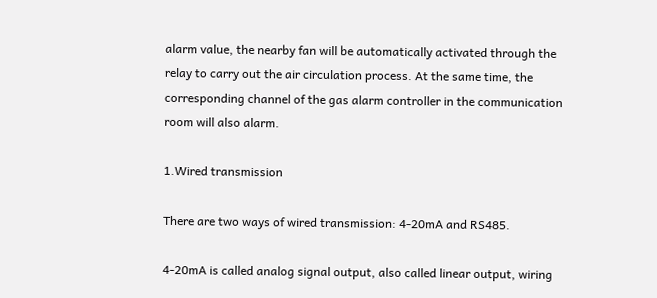alarm value, the nearby fan will be automatically activated through the relay to carry out the air circulation process. At the same time, the corresponding channel of the gas alarm controller in the communication room will also alarm.

1.Wired transmission

There are two ways of wired transmission: 4-20mA and RS485.

4-20mA is called analog signal output, also called linear output, wiring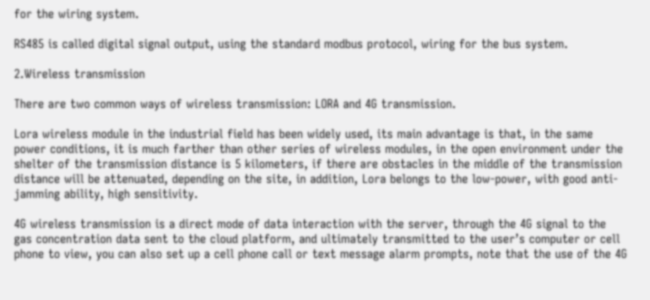for the wiring system.

RS485 is called digital signal output, using the standard modbus protocol, wiring for the bus system.

2.Wireless transmission

There are two common ways of wireless transmission: LORA and 4G transmission.

Lora wireless module in the industrial field has been widely used, its main advantage is that, in the same power conditions, it is much farther than other series of wireless modules, in the open environment under the shelter of the transmission distance is 5 kilometers, if there are obstacles in the middle of the transmission distance will be attenuated, depending on the site, in addition, Lora belongs to the low-power, with good anti-jamming ability, high sensitivity.

4G wireless transmission is a direct mode of data interaction with the server, through the 4G signal to the gas concentration data sent to the cloud platform, and ultimately transmitted to the user’s computer or cell phone to view, you can also set up a cell phone call or text message alarm prompts, note that the use of the 4G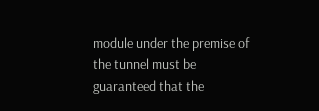module under the premise of the tunnel must be guaranteed that the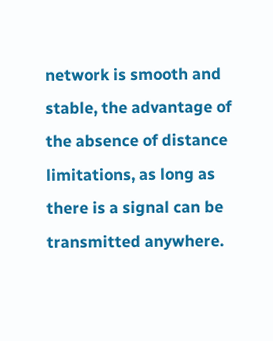network is smooth and stable, the advantage of the absence of distance limitations, as long as there is a signal can be transmitted anywhere.